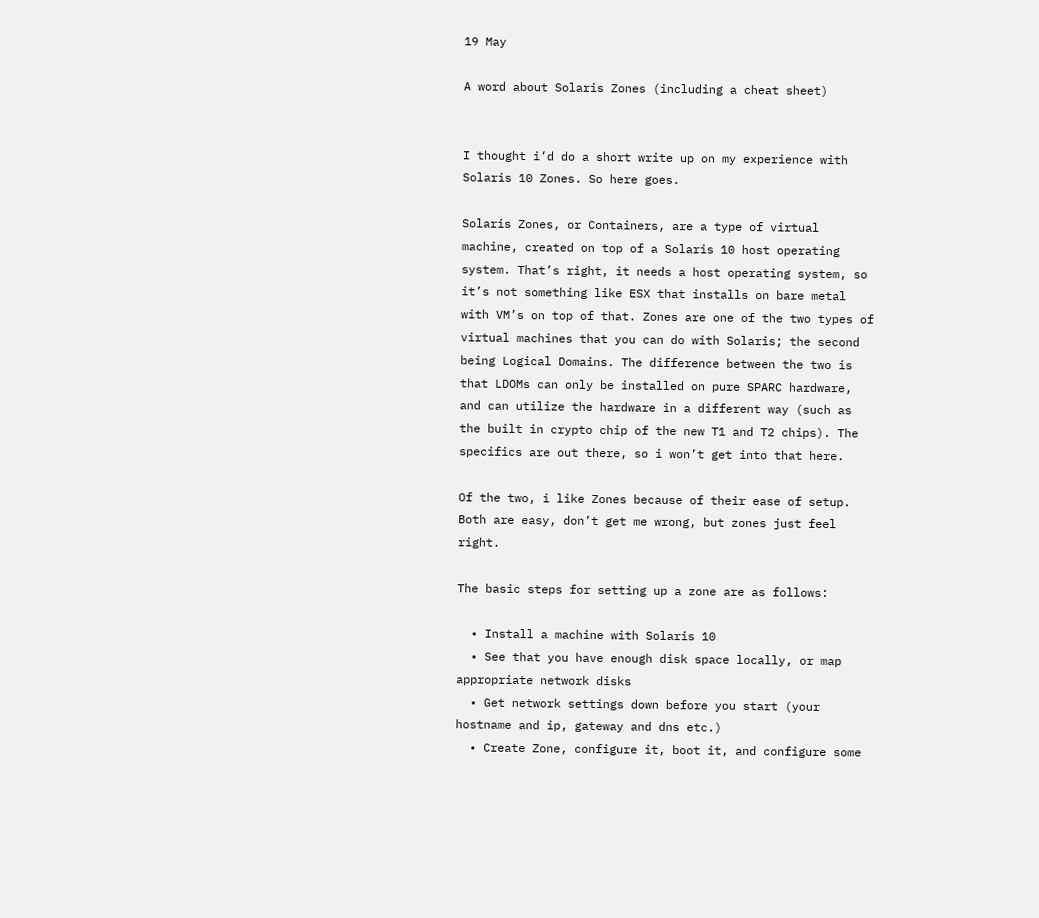19 May

A word about Solaris Zones (including a cheat sheet)


I thought i’d do a short write up on my experience with Solaris 10 Zones. So here goes.

Solaris Zones, or Containers, are a type of virtual machine, created on top of a Solaris 10 host operating system. That’s right, it needs a host operating system, so it’s not something like ESX that installs on bare metal with VM’s on top of that. Zones are one of the two types of virtual machines that you can do with Solaris; the second being Logical Domains. The difference between the two is that LDOMs can only be installed on pure SPARC hardware, and can utilize the hardware in a different way (such as the built in crypto chip of the new T1 and T2 chips). The specifics are out there, so i won’t get into that here.

Of the two, i like Zones because of their ease of setup. Both are easy, don’t get me wrong, but zones just feel right.

The basic steps for setting up a zone are as follows:

  • Install a machine with Solaris 10
  • See that you have enough disk space locally, or map appropriate network disks
  • Get network settings down before you start (your hostname and ip, gateway and dns etc.)
  • Create Zone, configure it, boot it, and configure some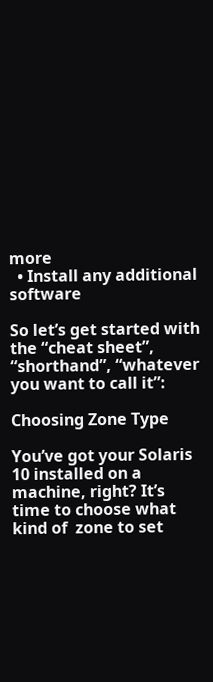more
  • Install any additional software

So let’s get started with the “cheat sheet”, “shorthand”, “whatever you want to call it”:

Choosing Zone Type

You’ve got your Solaris 10 installed on a machine, right? It’s time to choose what kind of  zone to set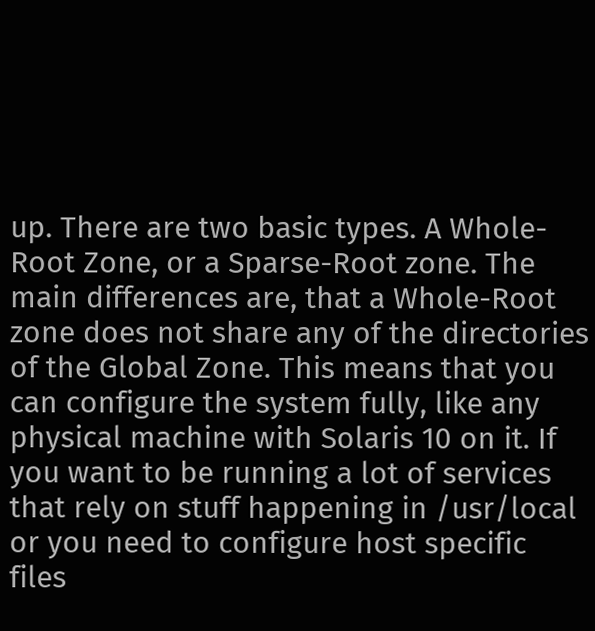up. There are two basic types. A Whole-Root Zone, or a Sparse-Root zone. The main differences are, that a Whole-Root zone does not share any of the directories of the Global Zone. This means that you can configure the system fully, like any physical machine with Solaris 10 on it. If you want to be running a lot of services that rely on stuff happening in /usr/local or you need to configure host specific files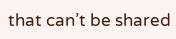that can’t be shared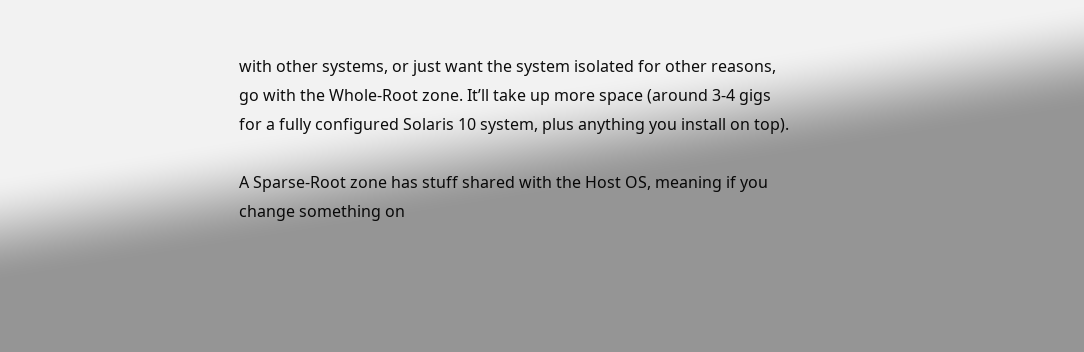with other systems, or just want the system isolated for other reasons, go with the Whole-Root zone. It’ll take up more space (around 3-4 gigs for a fully configured Solaris 10 system, plus anything you install on top).

A Sparse-Root zone has stuff shared with the Host OS, meaning if you change something on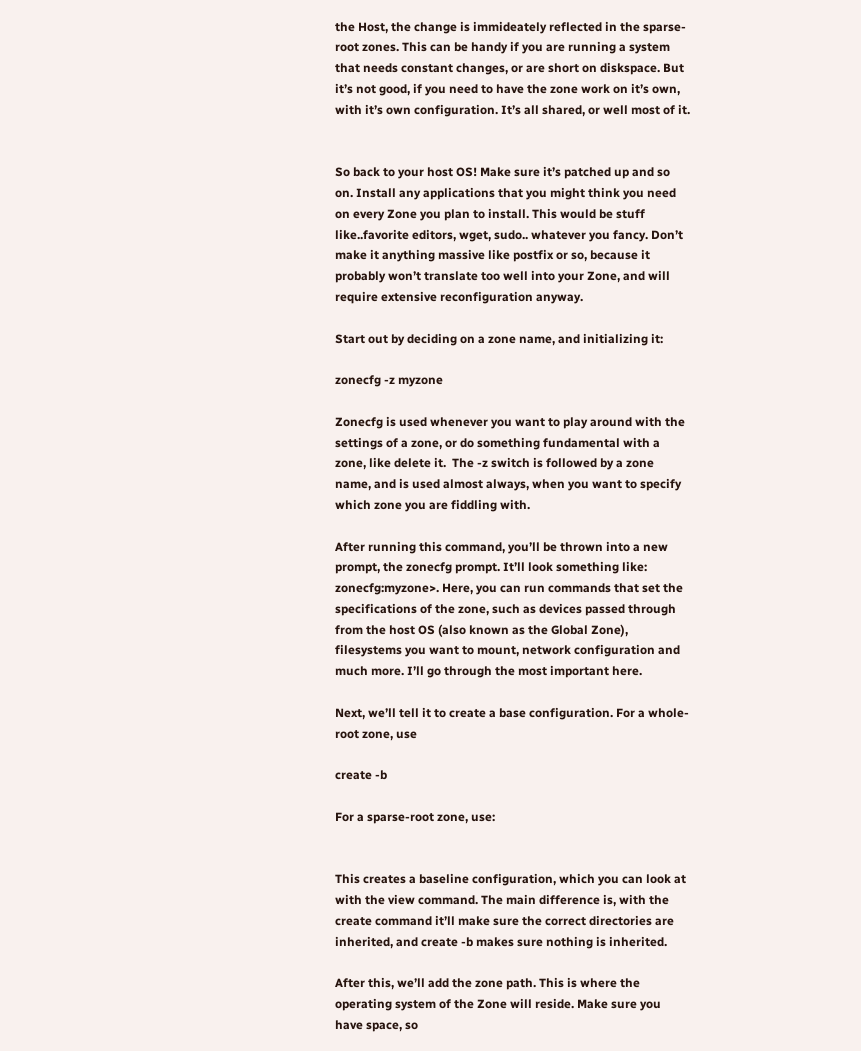the Host, the change is immideately reflected in the sparse-root zones. This can be handy if you are running a system that needs constant changes, or are short on diskspace. But it’s not good, if you need to have the zone work on it’s own, with it’s own configuration. It’s all shared, or well most of it.


So back to your host OS! Make sure it’s patched up and so on. Install any applications that you might think you need on every Zone you plan to install. This would be stuff like..favorite editors, wget, sudo.. whatever you fancy. Don’t make it anything massive like postfix or so, because it probably won’t translate too well into your Zone, and will require extensive reconfiguration anyway.

Start out by deciding on a zone name, and initializing it:

zonecfg -z myzone

Zonecfg is used whenever you want to play around with the settings of a zone, or do something fundamental with a zone, like delete it.  The -z switch is followed by a zone name, and is used almost always, when you want to specify which zone you are fiddling with.

After running this command, you’ll be thrown into a new prompt, the zonecfg prompt. It’ll look something like: zonecfg:myzone>. Here, you can run commands that set the specifications of the zone, such as devices passed through from the host OS (also known as the Global Zone), filesystems you want to mount, network configuration and much more. I’ll go through the most important here.

Next, we’ll tell it to create a base configuration. For a whole-root zone, use

create -b

For a sparse-root zone, use:


This creates a baseline configuration, which you can look at with the view command. The main difference is, with the create command it’ll make sure the correct directories are inherited, and create -b makes sure nothing is inherited.

After this, we’ll add the zone path. This is where the operating system of the Zone will reside. Make sure you have space, so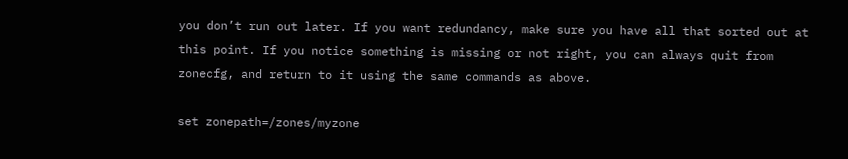you don’t run out later. If you want redundancy, make sure you have all that sorted out at this point. If you notice something is missing or not right, you can always quit from zonecfg, and return to it using the same commands as above.

set zonepath=/zones/myzone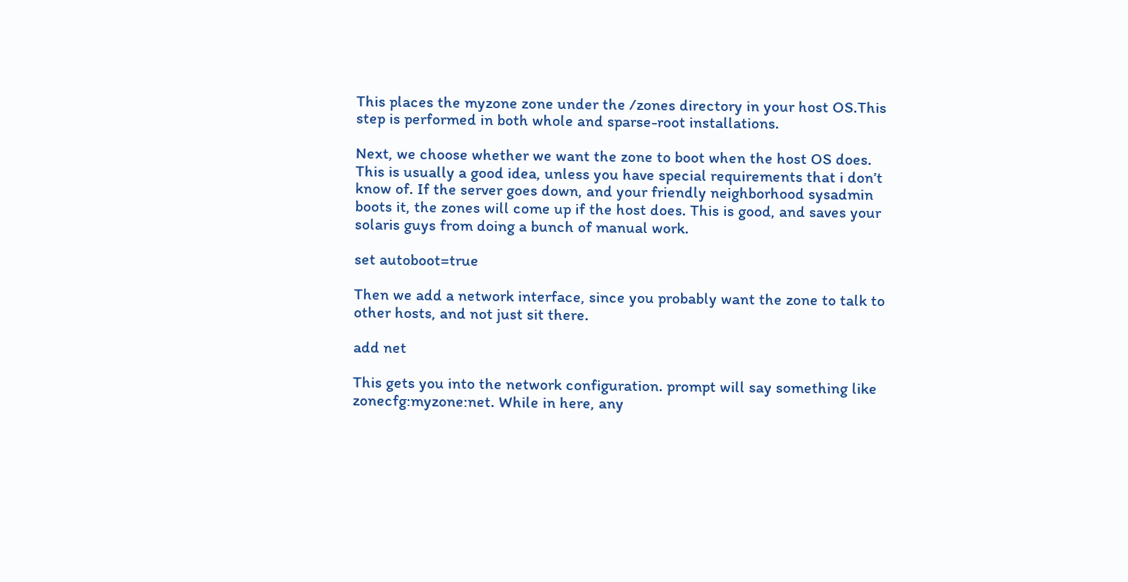This places the myzone zone under the /zones directory in your host OS.This step is performed in both whole and sparse-root installations.

Next, we choose whether we want the zone to boot when the host OS does. This is usually a good idea, unless you have special requirements that i don’t know of. If the server goes down, and your friendly neighborhood sysadmin boots it, the zones will come up if the host does. This is good, and saves your solaris guys from doing a bunch of manual work.

set autoboot=true

Then we add a network interface, since you probably want the zone to talk to other hosts, and not just sit there.

add net

This gets you into the network configuration. prompt will say something like zonecfg:myzone:net. While in here, any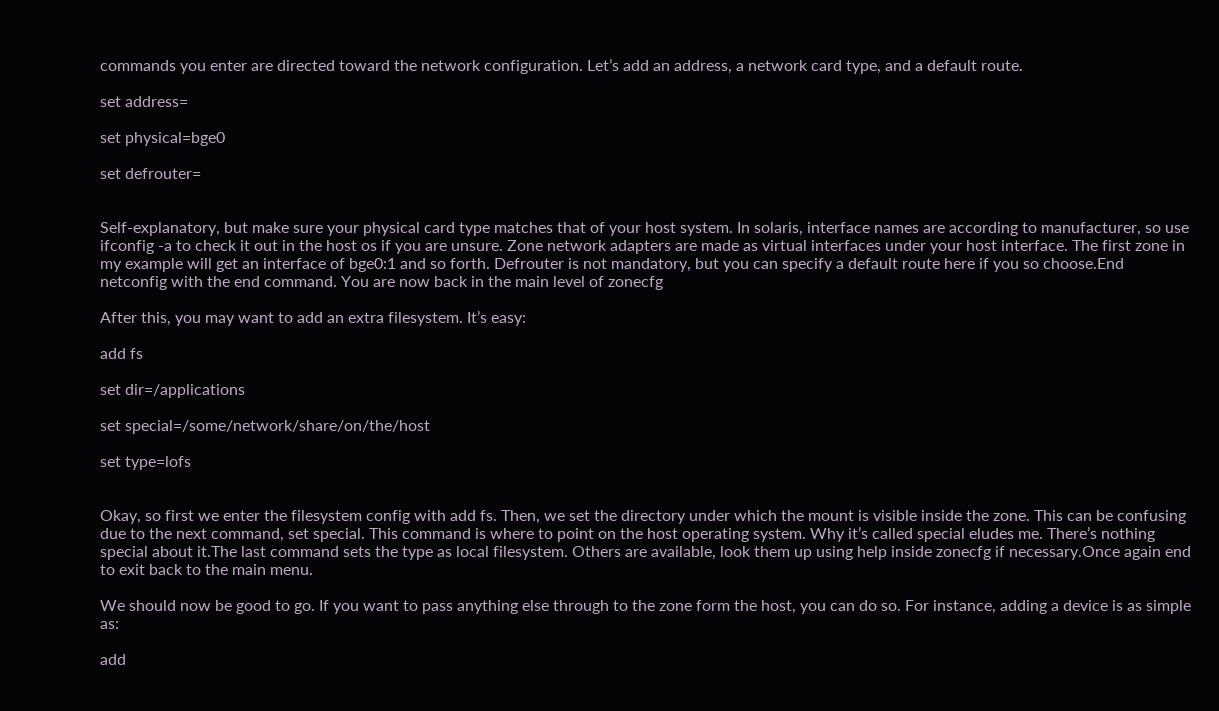commands you enter are directed toward the network configuration. Let’s add an address, a network card type, and a default route.

set address=

set physical=bge0

set defrouter=


Self-explanatory, but make sure your physical card type matches that of your host system. In solaris, interface names are according to manufacturer, so use ifconfig -a to check it out in the host os if you are unsure. Zone network adapters are made as virtual interfaces under your host interface. The first zone in my example will get an interface of bge0:1 and so forth. Defrouter is not mandatory, but you can specify a default route here if you so choose.End netconfig with the end command. You are now back in the main level of zonecfg

After this, you may want to add an extra filesystem. It’s easy:

add fs

set dir=/applications

set special=/some/network/share/on/the/host

set type=lofs


Okay, so first we enter the filesystem config with add fs. Then, we set the directory under which the mount is visible inside the zone. This can be confusing due to the next command, set special. This command is where to point on the host operating system. Why it’s called special eludes me. There’s nothing special about it.The last command sets the type as local filesystem. Others are available, look them up using help inside zonecfg if necessary.Once again end to exit back to the main menu.

We should now be good to go. If you want to pass anything else through to the zone form the host, you can do so. For instance, adding a device is as simple as:

add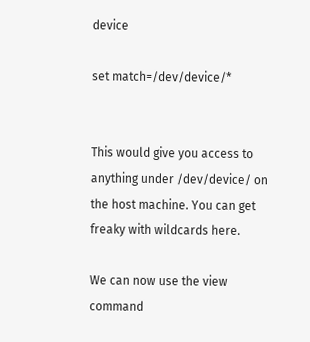device

set match=/dev/device/*


This would give you access to anything under /dev/device/ on the host machine. You can get freaky with wildcards here.

We can now use the view command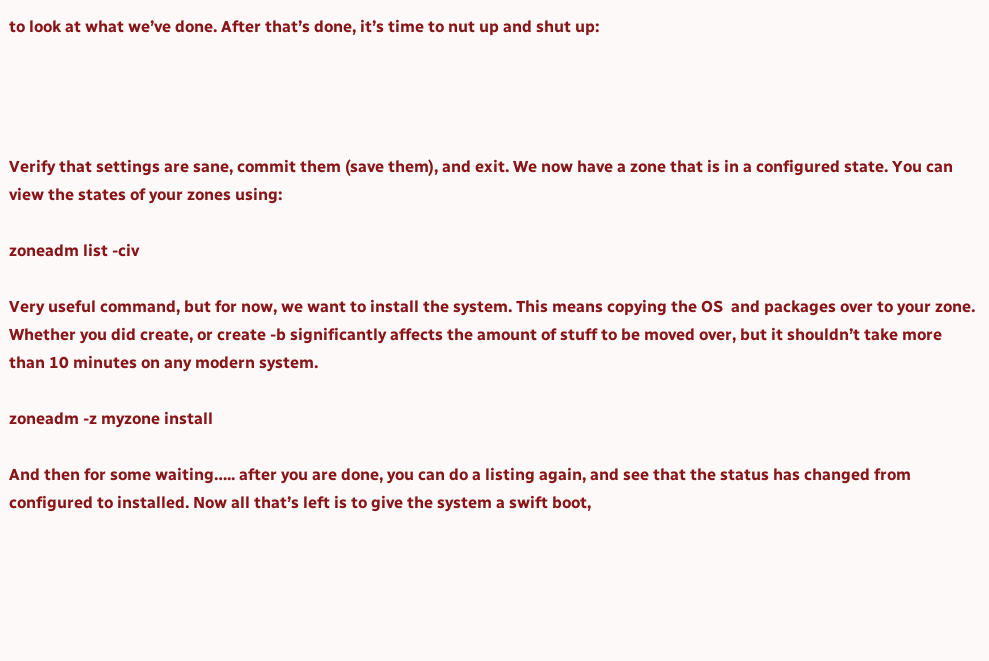to look at what we’ve done. After that’s done, it’s time to nut up and shut up:




Verify that settings are sane, commit them (save them), and exit. We now have a zone that is in a configured state. You can view the states of your zones using:

zoneadm list -civ

Very useful command, but for now, we want to install the system. This means copying the OS  and packages over to your zone. Whether you did create, or create -b significantly affects the amount of stuff to be moved over, but it shouldn’t take more than 10 minutes on any modern system.

zoneadm -z myzone install

And then for some waiting….. after you are done, you can do a listing again, and see that the status has changed from configured to installed. Now all that’s left is to give the system a swift boot,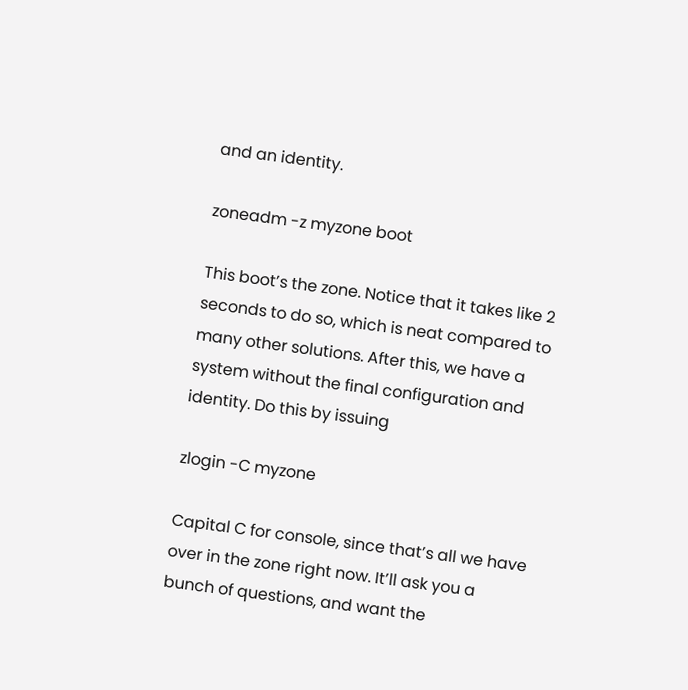and an identity.

zoneadm -z myzone boot

This boot’s the zone. Notice that it takes like 2 seconds to do so, which is neat compared to many other solutions. After this, we have a system without the final configuration and identity. Do this by issuing

zlogin -C myzone

Capital C for console, since that’s all we have over in the zone right now. It’ll ask you a bunch of questions, and want the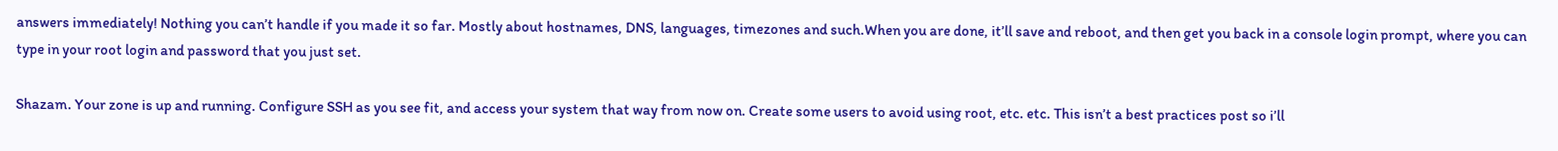answers immediately! Nothing you can’t handle if you made it so far. Mostly about hostnames, DNS, languages, timezones and such.When you are done, it’ll save and reboot, and then get you back in a console login prompt, where you can type in your root login and password that you just set.

Shazam. Your zone is up and running. Configure SSH as you see fit, and access your system that way from now on. Create some users to avoid using root, etc. etc. This isn’t a best practices post so i’ll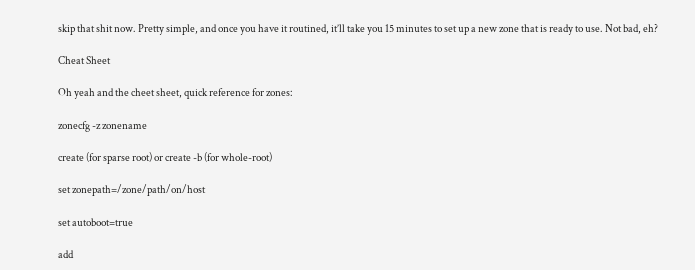skip that shit now. Pretty simple, and once you have it routined, it’ll take you 15 minutes to set up a new zone that is ready to use. Not bad, eh?

Cheat Sheet

Oh yeah and the cheet sheet, quick reference for zones:

zonecfg -z zonename

create (for sparse root) or create -b (for whole-root)

set zonepath=/zone/path/on/host

set autoboot=true

add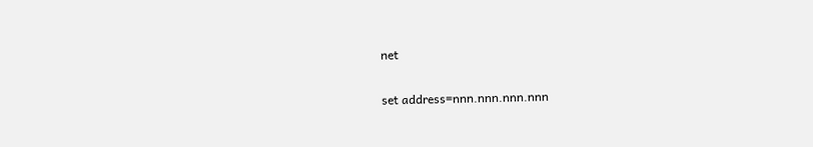net

set address=nnn.nnn.nnn.nnn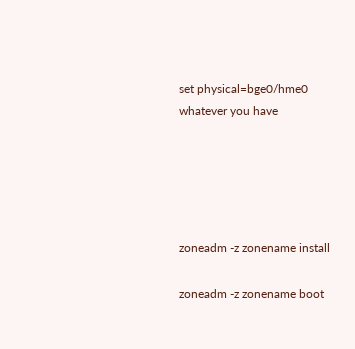set physical=bge0/hme0 whatever you have





zoneadm -z zonename install

zoneadm -z zonename boot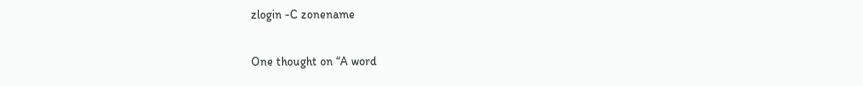zlogin -C zonename

One thought on “A word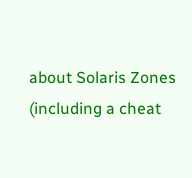about Solaris Zones (including a cheat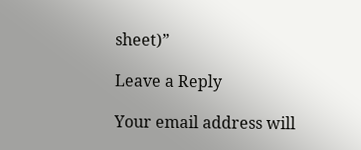sheet)”

Leave a Reply

Your email address will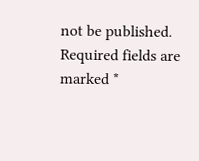not be published. Required fields are marked *